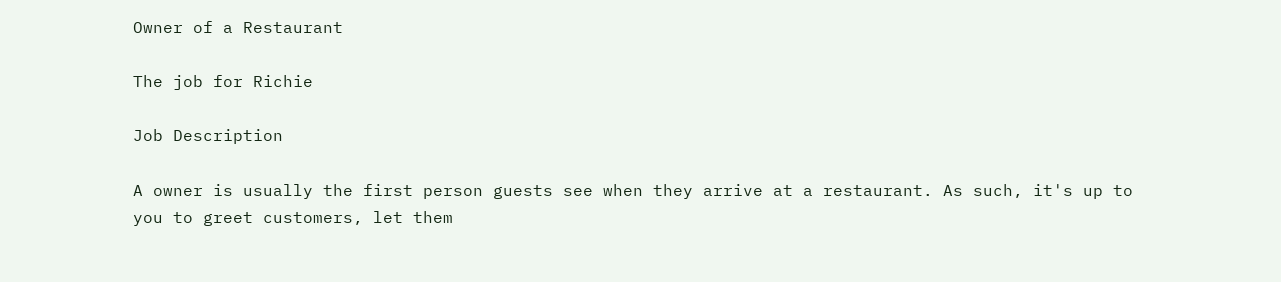Owner of a Restaurant

The job for Richie

Job Description

A owner is usually the first person guests see when they arrive at a restaurant. As such, it's up to you to greet customers, let them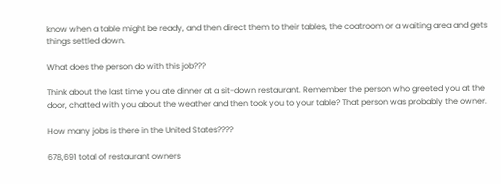know when a table might be ready, and then direct them to their tables, the coatroom or a waiting area and gets things settled down.

What does the person do with this job???

Think about the last time you ate dinner at a sit-down restaurant. Remember the person who greeted you at the door, chatted with you about the weather and then took you to your table? That person was probably the owner.

How many jobs is there in the United States????

678,691 total of restaurant owners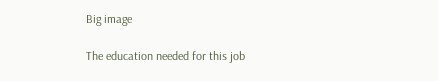Big image

The education needed for this job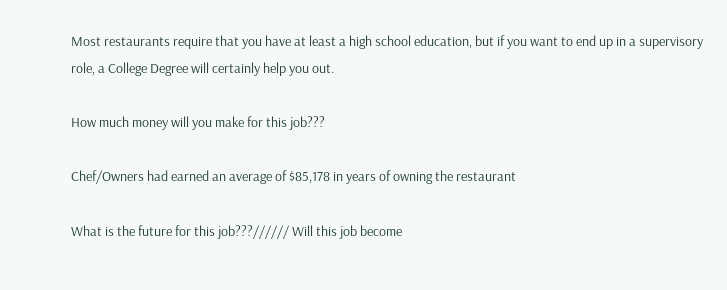Most restaurants require that you have at least a high school education, but if you want to end up in a supervisory role, a College Degree will certainly help you out.

How much money will you make for this job???

Chef/Owners had earned an average of $85,178 in years of owning the restaurant

What is the future for this job???////// Will this job become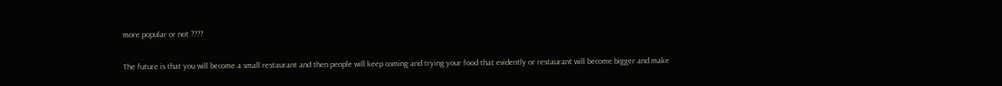more popular or not ????

The future is that you will become a small restaurant and then people will keep coming and trying your food that evidently or restaurant will become bigger and make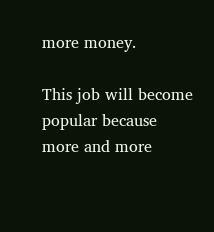more money.

This job will become popular because more and more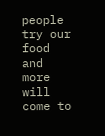people try our food and more will come to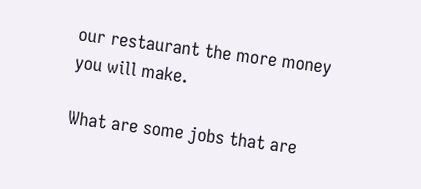our restaurant the more money you will make.

What are some jobs that are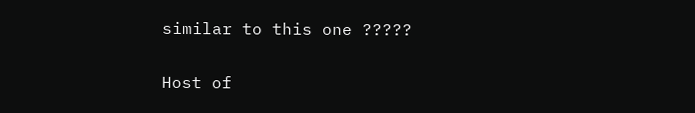similar to this one ?????

Host of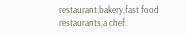restaurant,bakery,fast food restaurants,a chef.